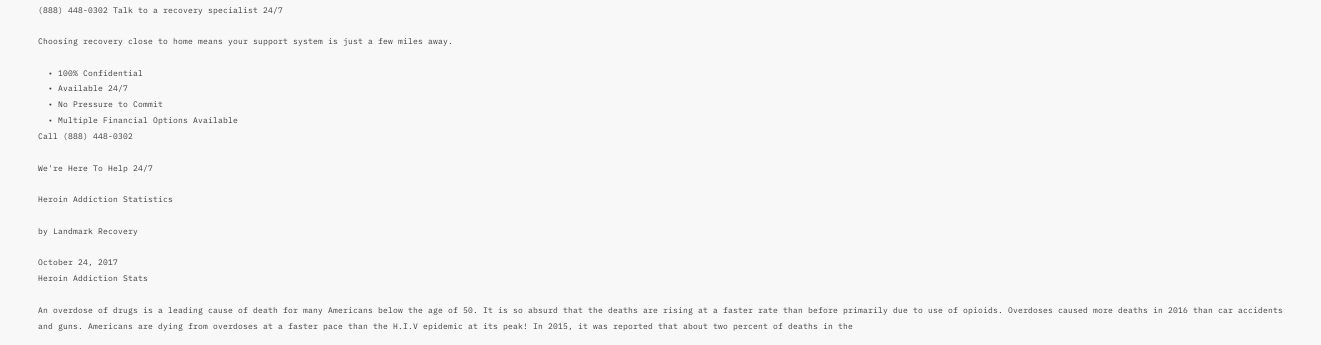(888) 448-0302 Talk to a recovery specialist 24/7

Choosing recovery close to home means your support system is just a few miles away.

  • 100% Confidential
  • Available 24/7
  • No Pressure to Commit
  • Multiple Financial Options Available
Call (888) 448-0302

We're Here To Help 24/7

Heroin Addiction Statistics

by Landmark Recovery

October 24, 2017
Heroin Addiction Stats

An overdose of drugs is a leading cause of death for many Americans below the age of 50. It is so absurd that the deaths are rising at a faster rate than before primarily due to use of opioids. Overdoses caused more deaths in 2016 than car accidents and guns. Americans are dying from overdoses at a faster pace than the H.I.V epidemic at its peak! In 2015, it was reported that about two percent of deaths in the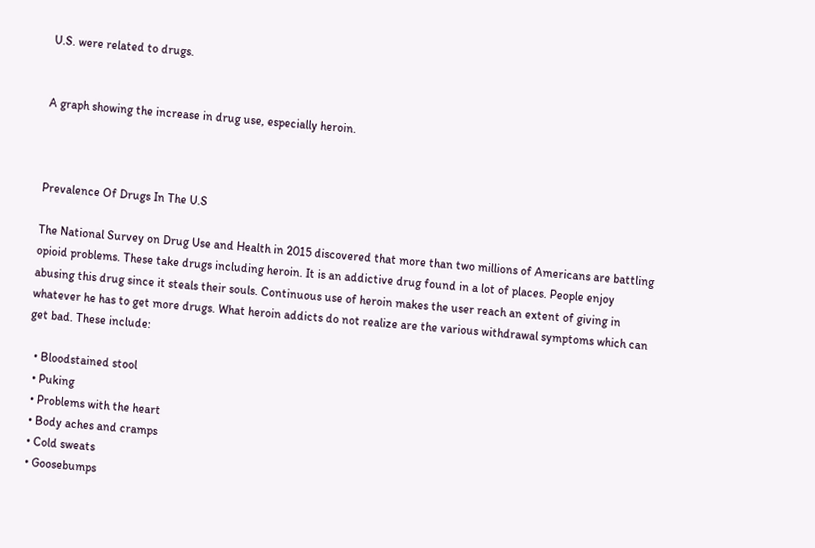U.S. were related to drugs.


A graph showing the increase in drug use, especially heroin.



Prevalence Of Drugs In The U.S

The National Survey on Drug Use and Health in 2015 discovered that more than two millions of Americans are battling opioid problems. These take drugs including heroin. It is an addictive drug found in a lot of places. People enjoy abusing this drug since it steals their souls. Continuous use of heroin makes the user reach an extent of giving in whatever he has to get more drugs. What heroin addicts do not realize are the various withdrawal symptoms which can get bad. These include:

  • Bloodstained stool
  • Puking
  • Problems with the heart
  • Body aches and cramps
  • Cold sweats
  • Goosebumps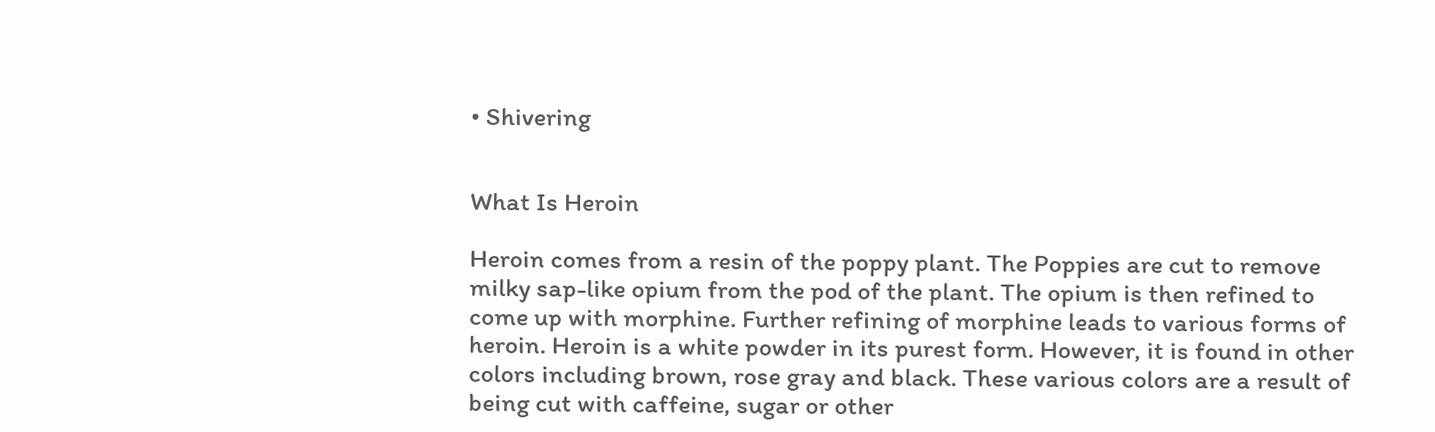• Shivering


What Is Heroin

Heroin comes from a resin of the poppy plant. The Poppies are cut to remove milky sap-like opium from the pod of the plant. The opium is then refined to come up with morphine. Further refining of morphine leads to various forms of heroin. Heroin is a white powder in its purest form. However, it is found in other colors including brown, rose gray and black. These various colors are a result of being cut with caffeine, sugar or other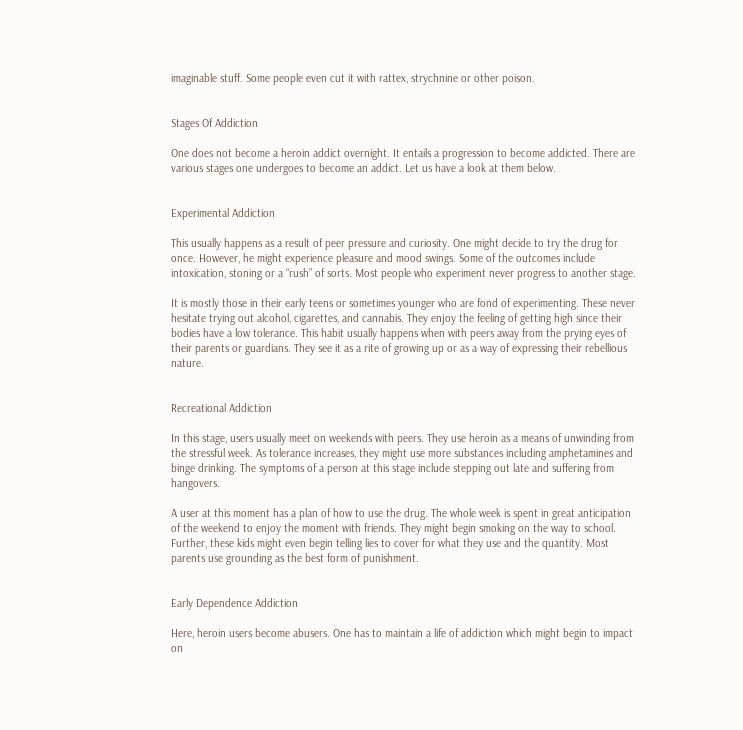imaginable stuff. Some people even cut it with rattex, strychnine or other poison.


Stages Of Addiction

One does not become a heroin addict overnight. It entails a progression to become addicted. There are various stages one undergoes to become an addict. Let us have a look at them below.


Experimental Addiction

This usually happens as a result of peer pressure and curiosity. One might decide to try the drug for once. However, he might experience pleasure and mood swings. Some of the outcomes include intoxication, stoning or a “rush” of sorts. Most people who experiment never progress to another stage.

It is mostly those in their early teens or sometimes younger who are fond of experimenting. These never hesitate trying out alcohol, cigarettes, and cannabis. They enjoy the feeling of getting high since their bodies have a low tolerance. This habit usually happens when with peers away from the prying eyes of their parents or guardians. They see it as a rite of growing up or as a way of expressing their rebellious nature.


Recreational Addiction

In this stage, users usually meet on weekends with peers. They use heroin as a means of unwinding from the stressful week. As tolerance increases, they might use more substances including amphetamines and binge drinking. The symptoms of a person at this stage include stepping out late and suffering from hangovers.

A user at this moment has a plan of how to use the drug. The whole week is spent in great anticipation of the weekend to enjoy the moment with friends. They might begin smoking on the way to school. Further, these kids might even begin telling lies to cover for what they use and the quantity. Most parents use grounding as the best form of punishment.


Early Dependence Addiction

Here, heroin users become abusers. One has to maintain a life of addiction which might begin to impact on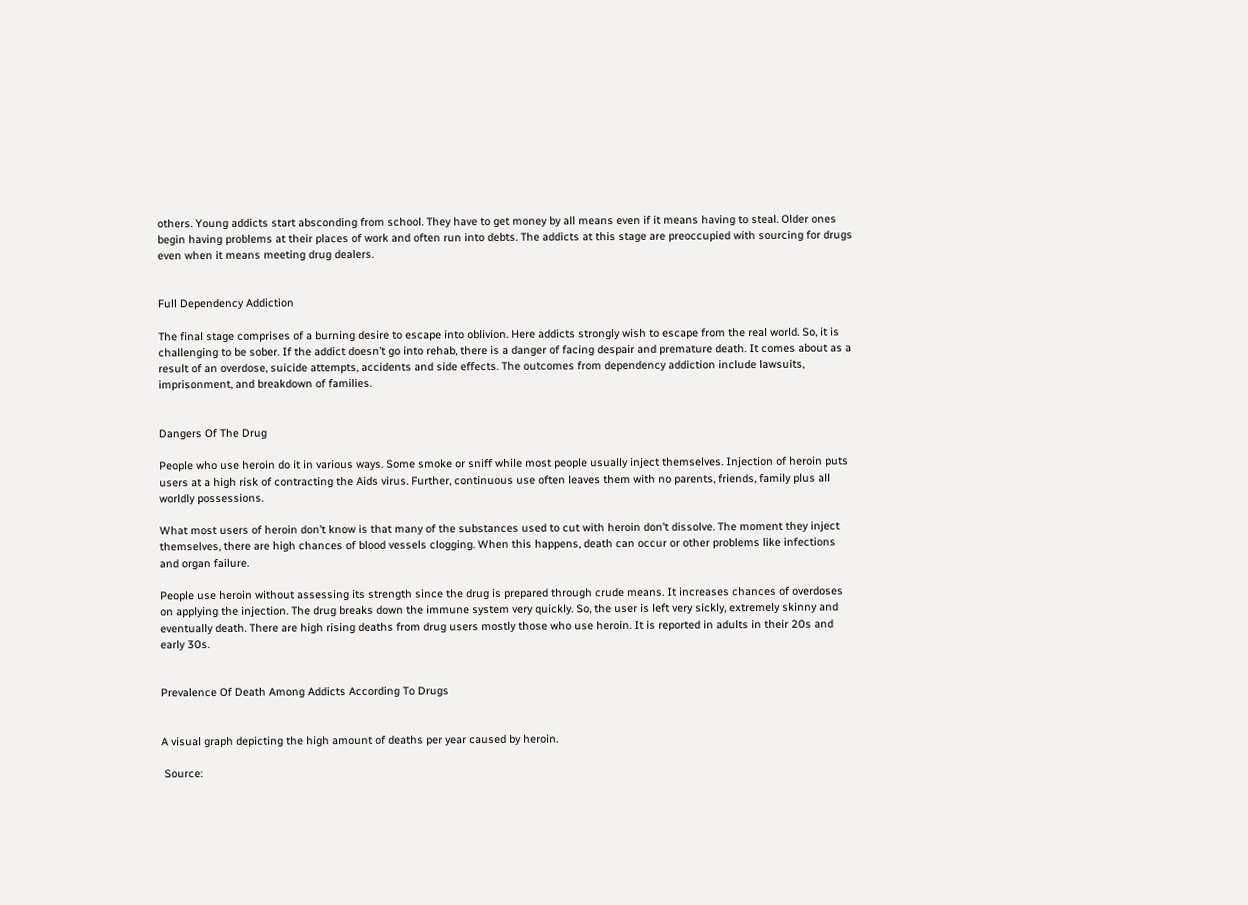others. Young addicts start absconding from school. They have to get money by all means even if it means having to steal. Older ones begin having problems at their places of work and often run into debts. The addicts at this stage are preoccupied with sourcing for drugs even when it means meeting drug dealers.


Full Dependency Addiction

The final stage comprises of a burning desire to escape into oblivion. Here addicts strongly wish to escape from the real world. So, it is challenging to be sober. If the addict doesn’t go into rehab, there is a danger of facing despair and premature death. It comes about as a result of an overdose, suicide attempts, accidents and side effects. The outcomes from dependency addiction include lawsuits, imprisonment, and breakdown of families.


Dangers Of The Drug

People who use heroin do it in various ways. Some smoke or sniff while most people usually inject themselves. Injection of heroin puts users at a high risk of contracting the Aids virus. Further, continuous use often leaves them with no parents, friends, family plus all worldly possessions.

What most users of heroin don’t know is that many of the substances used to cut with heroin don’t dissolve. The moment they inject themselves, there are high chances of blood vessels clogging. When this happens, death can occur or other problems like infections and organ failure.

People use heroin without assessing its strength since the drug is prepared through crude means. It increases chances of overdoses on applying the injection. The drug breaks down the immune system very quickly. So, the user is left very sickly, extremely skinny and eventually death. There are high rising deaths from drug users mostly those who use heroin. It is reported in adults in their 20s and early 30s.


Prevalence Of Death Among Addicts According To Drugs


A visual graph depicting the high amount of deaths per year caused by heroin.

 Source: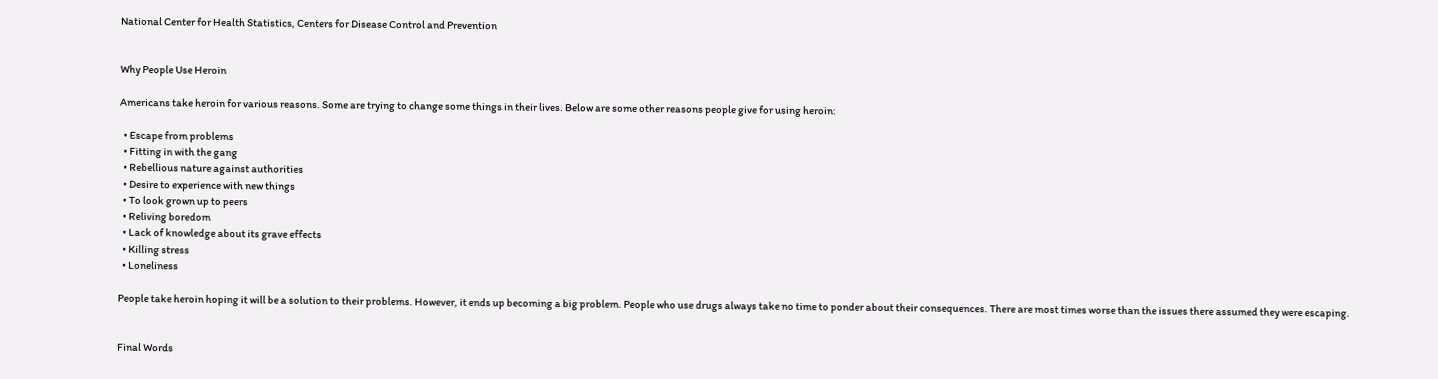National Center for Health Statistics, Centers for Disease Control and Prevention


Why People Use Heroin

Americans take heroin for various reasons. Some are trying to change some things in their lives. Below are some other reasons people give for using heroin:

  • Escape from problems
  • Fitting in with the gang
  • Rebellious nature against authorities
  • Desire to experience with new things
  • To look grown up to peers
  • Reliving boredom
  • Lack of knowledge about its grave effects
  • Killing stress
  • Loneliness

People take heroin hoping it will be a solution to their problems. However, it ends up becoming a big problem. People who use drugs always take no time to ponder about their consequences. There are most times worse than the issues there assumed they were escaping.


Final Words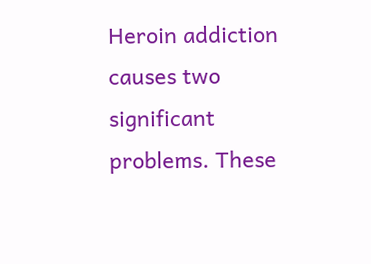Heroin addiction causes two significant problems. These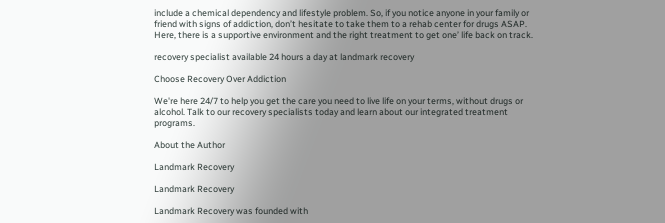include a chemical dependency and lifestyle problem. So, if you notice anyone in your family or friend with signs of addiction, don’t hesitate to take them to a rehab center for drugs ASAP. Here, there is a supportive environment and the right treatment to get one’ life back on track.

recovery specialist available 24 hours a day at landmark recovery

Choose Recovery Over Addiction

We're here 24/7 to help you get the care you need to live life on your terms, without drugs or alcohol. Talk to our recovery specialists today and learn about our integrated treatment programs.

About the Author

Landmark Recovery

Landmark Recovery

Landmark Recovery was founded with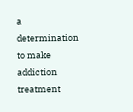a determination to make addiction treatment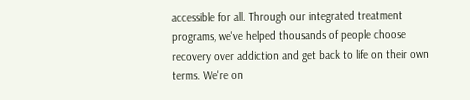accessible for all. Through our integrated treatment programs, we've helped thousands of people choose recovery over addiction and get back to life on their own terms. We're on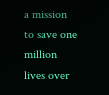a mission to save one million lives over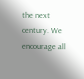the next century. We encourage all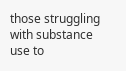those struggling with substance use to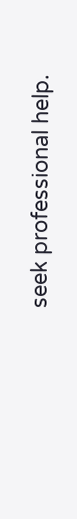seek professional help.